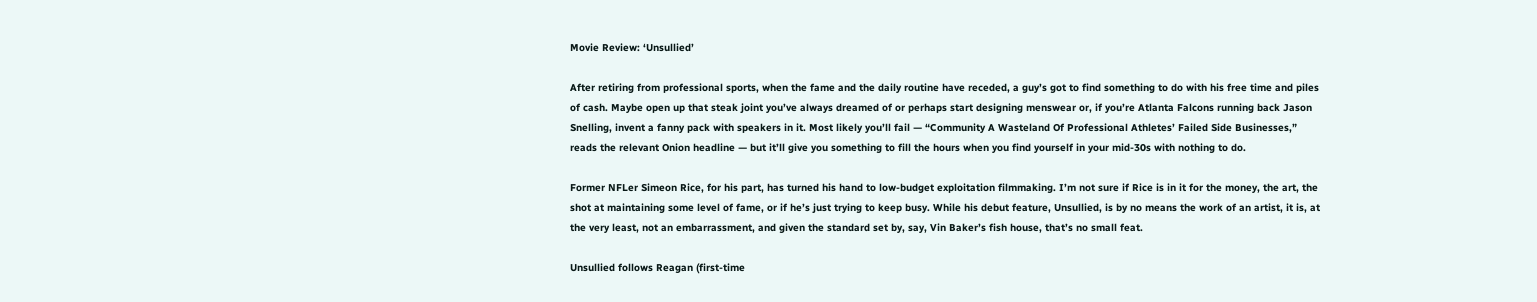Movie Review: ‘Unsullied’

After retiring from professional sports, when the fame and the daily routine have receded, a guy’s got to find something to do with his free time and piles of cash. Maybe open up that steak joint you’ve always dreamed of or perhaps start designing menswear or, if you’re Atlanta Falcons running back Jason Snelling, invent a fanny pack with speakers in it. Most likely you’ll fail — “Community A Wasteland Of Professional Athletes’ Failed Side Businesses,” reads the relevant Onion headline — but it’ll give you something to fill the hours when you find yourself in your mid-30s with nothing to do.

Former NFLer Simeon Rice, for his part, has turned his hand to low-budget exploitation filmmaking. I’m not sure if Rice is in it for the money, the art, the shot at maintaining some level of fame, or if he’s just trying to keep busy. While his debut feature, Unsullied, is by no means the work of an artist, it is, at the very least, not an embarrassment, and given the standard set by, say, Vin Baker’s fish house, that’s no small feat.

Unsullied follows Reagan (first-time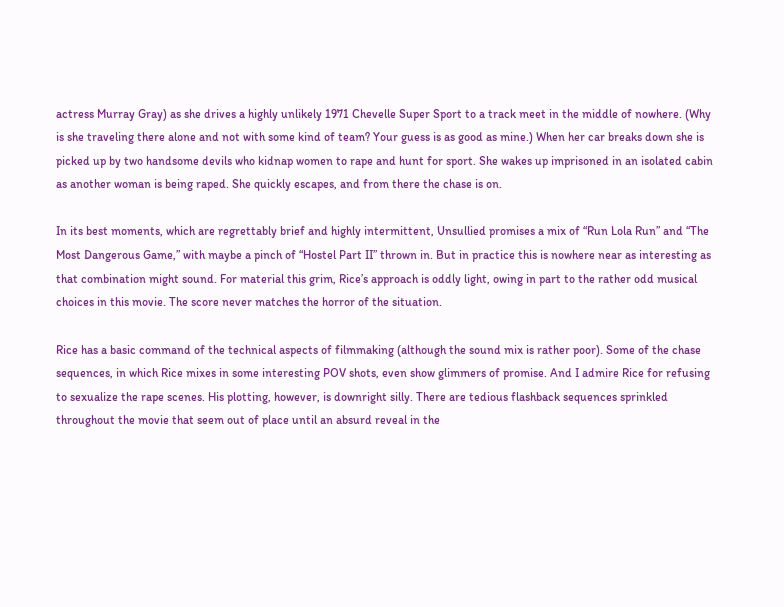actress Murray Gray) as she drives a highly unlikely 1971 Chevelle Super Sport to a track meet in the middle of nowhere. (Why is she traveling there alone and not with some kind of team? Your guess is as good as mine.) When her car breaks down she is picked up by two handsome devils who kidnap women to rape and hunt for sport. She wakes up imprisoned in an isolated cabin as another woman is being raped. She quickly escapes, and from there the chase is on.

In its best moments, which are regrettably brief and highly intermittent, Unsullied promises a mix of “Run Lola Run” and “The Most Dangerous Game,” with maybe a pinch of “Hostel Part II” thrown in. But in practice this is nowhere near as interesting as that combination might sound. For material this grim, Rice’s approach is oddly light, owing in part to the rather odd musical choices in this movie. The score never matches the horror of the situation.

Rice has a basic command of the technical aspects of filmmaking (although the sound mix is rather poor). Some of the chase sequences, in which Rice mixes in some interesting POV shots, even show glimmers of promise. And I admire Rice for refusing to sexualize the rape scenes. His plotting, however, is downright silly. There are tedious flashback sequences sprinkled throughout the movie that seem out of place until an absurd reveal in the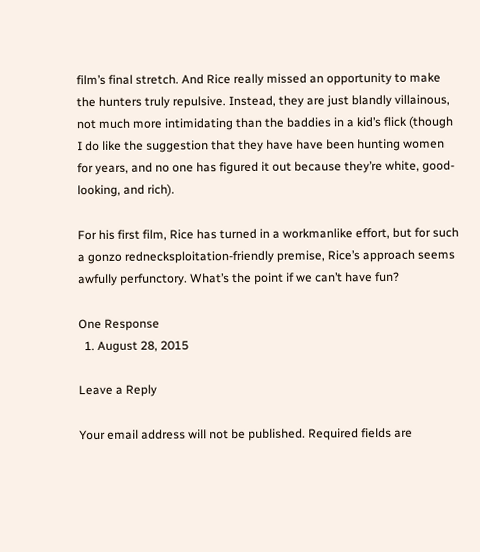film’s final stretch. And Rice really missed an opportunity to make the hunters truly repulsive. Instead, they are just blandly villainous, not much more intimidating than the baddies in a kid’s flick (though I do like the suggestion that they have have been hunting women for years, and no one has figured it out because they’re white, good-looking, and rich).

For his first film, Rice has turned in a workmanlike effort, but for such a gonzo rednecksploitation-friendly premise, Rice’s approach seems awfully perfunctory. What’s the point if we can’t have fun?

One Response
  1. August 28, 2015

Leave a Reply

Your email address will not be published. Required fields are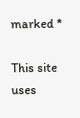marked *

This site uses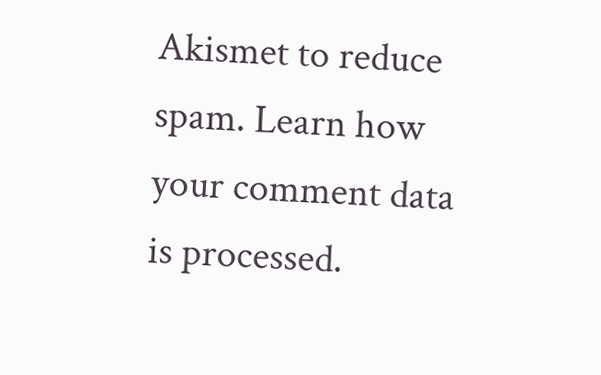Akismet to reduce spam. Learn how your comment data is processed.